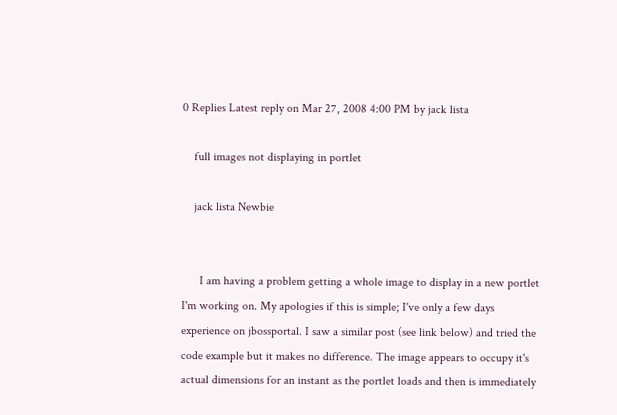0 Replies Latest reply on Mar 27, 2008 4:00 PM by jack lista

    full images not displaying in portlet

    jack lista Newbie


      I am having a problem getting a whole image to display in a new portlet I'm working on. My apologies if this is simple; I've only a few days experience on jbossportal. I saw a similar post (see link below) and tried the code example but it makes no difference. The image appears to occupy it's actual dimensions for an instant as the portlet loads and then is immediately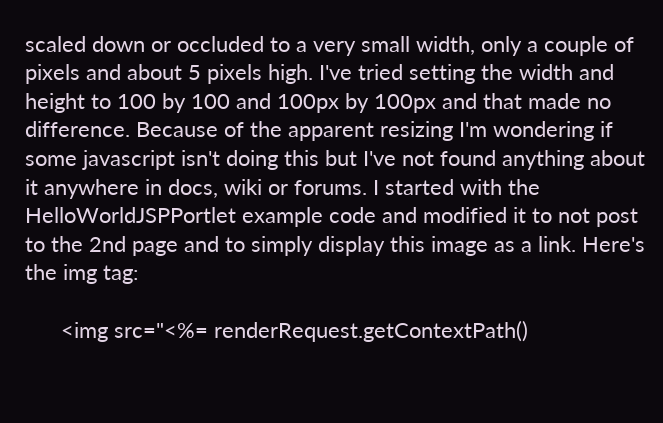scaled down or occluded to a very small width, only a couple of pixels and about 5 pixels high. I've tried setting the width and height to 100 by 100 and 100px by 100px and that made no difference. Because of the apparent resizing I'm wondering if some javascript isn't doing this but I've not found anything about it anywhere in docs, wiki or forums. I started with the HelloWorldJSPPortlet example code and modified it to not post to the 2nd page and to simply display this image as a link. Here's the img tag:

      <img src="<%= renderRequest.getContextPath()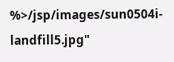%>/jsp/images/sun0504i-landfill5.jpg"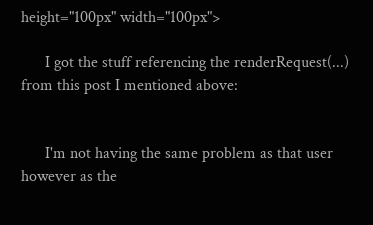height="100px" width="100px">

      I got the stuff referencing the renderRequest(...) from this post I mentioned above:


      I'm not having the same problem as that user however as the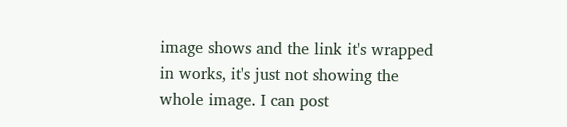image shows and the link it's wrapped in works, it's just not showing the whole image. I can post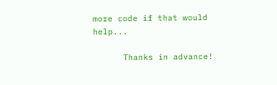more code if that would help...

      Thanks in advance!